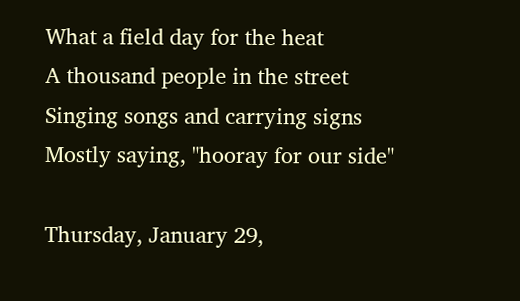What a field day for the heat
A thousand people in the street
Singing songs and carrying signs
Mostly saying, "hooray for our side"

Thursday, January 29,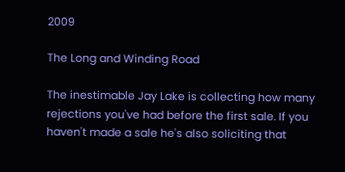2009

The Long and Winding Road

The inestimable Jay Lake is collecting how many rejections you've had before the first sale. If you haven't made a sale he's also soliciting that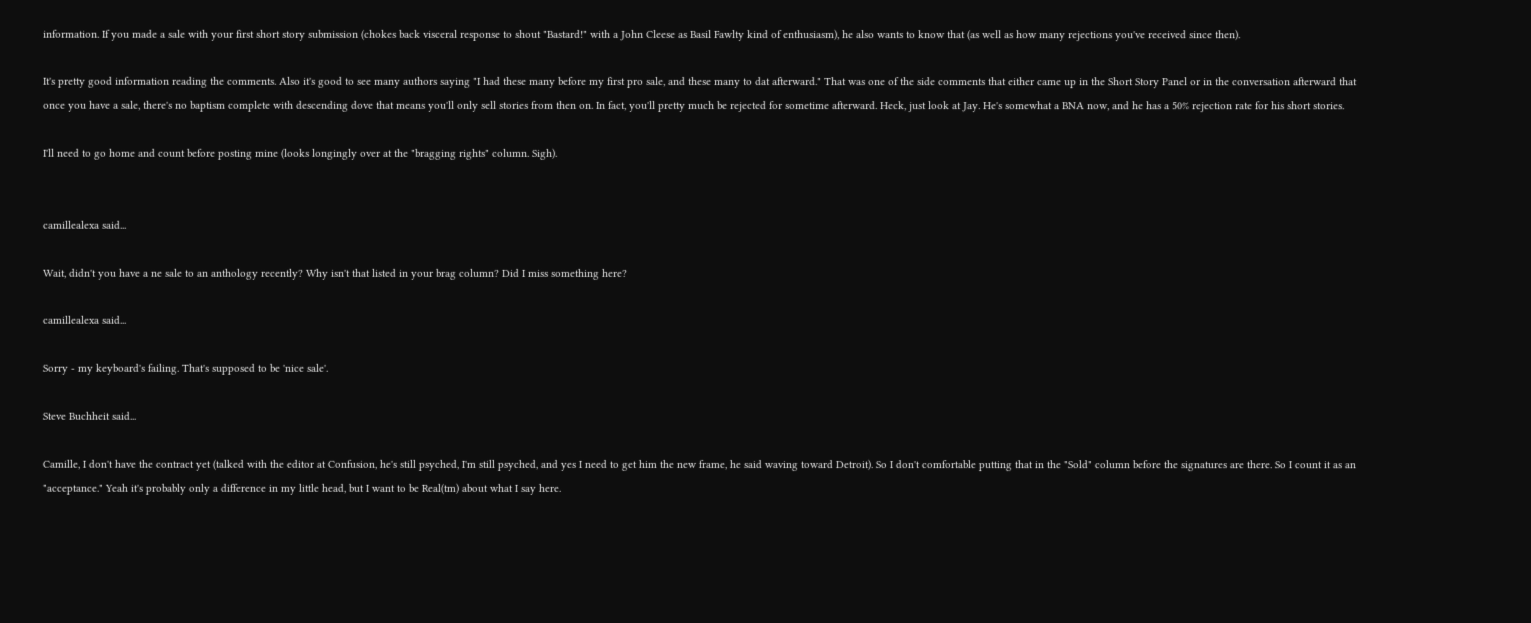information. If you made a sale with your first short story submission (chokes back visceral response to shout "Bastard!" with a John Cleese as Basil Fawlty kind of enthusiasm), he also wants to know that (as well as how many rejections you've received since then).

It's pretty good information reading the comments. Also it's good to see many authors saying "I had these many before my first pro sale, and these many to dat afterward." That was one of the side comments that either came up in the Short Story Panel or in the conversation afterward that once you have a sale, there's no baptism complete with descending dove that means you'll only sell stories from then on. In fact, you'll pretty much be rejected for sometime afterward. Heck, just look at Jay. He's somewhat a BNA now, and he has a 50% rejection rate for his short stories.

I'll need to go home and count before posting mine (looks longingly over at the "bragging rights" column. Sigh).


camillealexa said...

Wait, didn't you have a ne sale to an anthology recently? Why isn't that listed in your brag column? Did I miss something here?

camillealexa said...

Sorry - my keyboard's failing. That's supposed to be 'nice sale'.

Steve Buchheit said...

Camille, I don't have the contract yet (talked with the editor at Confusion, he's still psyched, I'm still psyched, and yes I need to get him the new frame, he said waving toward Detroit). So I don't comfortable putting that in the "Sold" column before the signatures are there. So I count it as an "acceptance." Yeah it's probably only a difference in my little head, but I want to be Real(tm) about what I say here.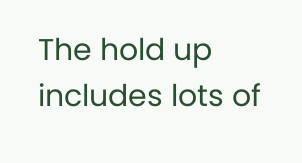The hold up includes lots of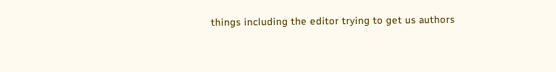things including the editor trying to get us authors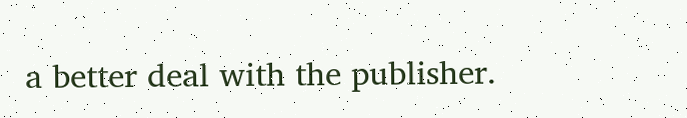a better deal with the publisher.